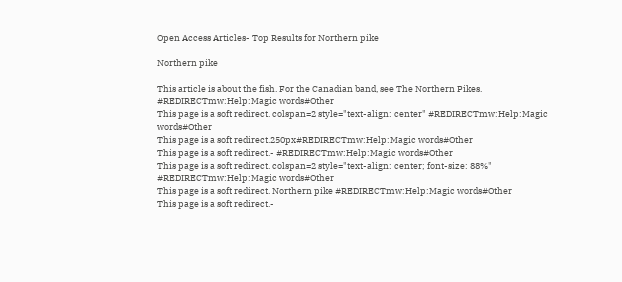Open Access Articles- Top Results for Northern pike

Northern pike

This article is about the fish. For the Canadian band, see The Northern Pikes.
#REDIRECTmw:Help:Magic words#Other
This page is a soft redirect. colspan=2 style="text-align: center" #REDIRECTmw:Help:Magic words#Other
This page is a soft redirect.250px#REDIRECTmw:Help:Magic words#Other
This page is a soft redirect.- #REDIRECTmw:Help:Magic words#Other
This page is a soft redirect. colspan=2 style="text-align: center; font-size: 88%" #REDIRECTmw:Help:Magic words#Other
This page is a soft redirect. Northern pike #REDIRECTmw:Help:Magic words#Other
This page is a soft redirect.-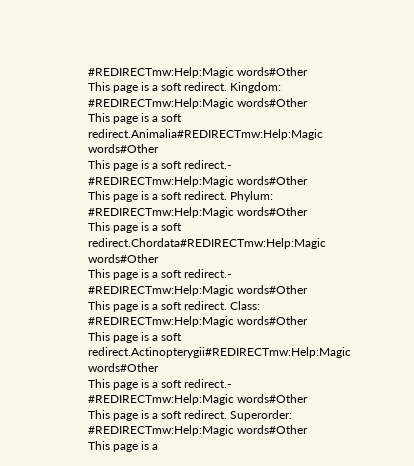#REDIRECTmw:Help:Magic words#Other
This page is a soft redirect. Kingdom: #REDIRECTmw:Help:Magic words#Other
This page is a soft redirect.Animalia#REDIRECTmw:Help:Magic words#Other
This page is a soft redirect.- #REDIRECTmw:Help:Magic words#Other
This page is a soft redirect. Phylum: #REDIRECTmw:Help:Magic words#Other
This page is a soft redirect.Chordata#REDIRECTmw:Help:Magic words#Other
This page is a soft redirect.- #REDIRECTmw:Help:Magic words#Other
This page is a soft redirect. Class: #REDIRECTmw:Help:Magic words#Other
This page is a soft redirect.Actinopterygii#REDIRECTmw:Help:Magic words#Other
This page is a soft redirect.- #REDIRECTmw:Help:Magic words#Other
This page is a soft redirect. Superorder: #REDIRECTmw:Help:Magic words#Other
This page is a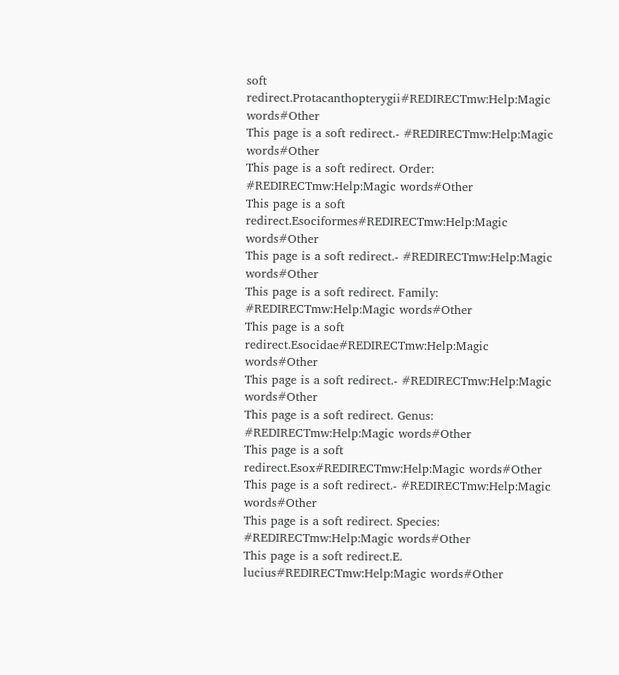soft redirect.Protacanthopterygii#REDIRECTmw:Help:Magic words#Other
This page is a soft redirect.- #REDIRECTmw:Help:Magic words#Other
This page is a soft redirect. Order: #REDIRECTmw:Help:Magic words#Other
This page is a soft redirect.Esociformes#REDIRECTmw:Help:Magic words#Other
This page is a soft redirect.- #REDIRECTmw:Help:Magic words#Other
This page is a soft redirect. Family: #REDIRECTmw:Help:Magic words#Other
This page is a soft redirect.Esocidae#REDIRECTmw:Help:Magic words#Other
This page is a soft redirect.- #REDIRECTmw:Help:Magic words#Other
This page is a soft redirect. Genus: #REDIRECTmw:Help:Magic words#Other
This page is a soft redirect.Esox#REDIRECTmw:Help:Magic words#Other
This page is a soft redirect.- #REDIRECTmw:Help:Magic words#Other
This page is a soft redirect. Species: #REDIRECTmw:Help:Magic words#Other
This page is a soft redirect.E. lucius#REDIRECTmw:Help:Magic words#Other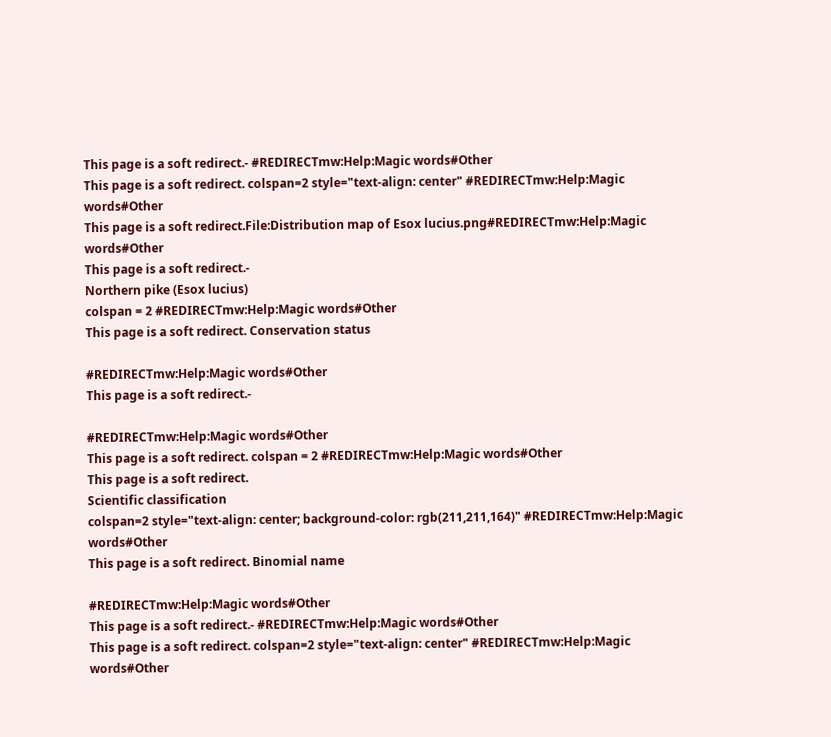This page is a soft redirect.- #REDIRECTmw:Help:Magic words#Other
This page is a soft redirect. colspan=2 style="text-align: center" #REDIRECTmw:Help:Magic words#Other
This page is a soft redirect.File:Distribution map of Esox lucius.png#REDIRECTmw:Help:Magic words#Other
This page is a soft redirect.-
Northern pike (Esox lucius)
colspan = 2 #REDIRECTmw:Help:Magic words#Other
This page is a soft redirect. Conservation status

#REDIRECTmw:Help:Magic words#Other
This page is a soft redirect.-

#REDIRECTmw:Help:Magic words#Other
This page is a soft redirect. colspan = 2 #REDIRECTmw:Help:Magic words#Other
This page is a soft redirect.
Scientific classification
colspan=2 style="text-align: center; background-color: rgb(211,211,164)" #REDIRECTmw:Help:Magic words#Other
This page is a soft redirect. Binomial name

#REDIRECTmw:Help:Magic words#Other
This page is a soft redirect.- #REDIRECTmw:Help:Magic words#Other
This page is a soft redirect. colspan=2 style="text-align: center" #REDIRECTmw:Help:Magic words#Other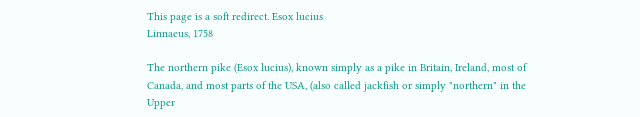This page is a soft redirect. Esox lucius
Linnaeus, 1758

The northern pike (Esox lucius), known simply as a pike in Britain, Ireland, most of Canada, and most parts of the USA, (also called jackfish or simply "northern" in the Upper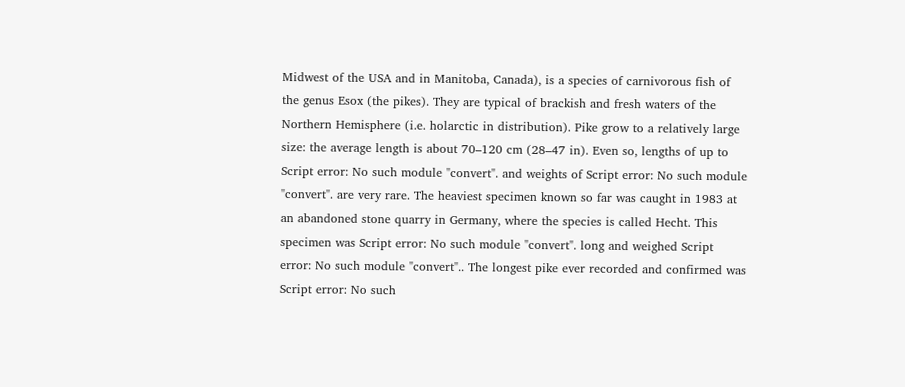Midwest of the USA and in Manitoba, Canada), is a species of carnivorous fish of the genus Esox (the pikes). They are typical of brackish and fresh waters of the Northern Hemisphere (i.e. holarctic in distribution). Pike grow to a relatively large size: the average length is about 70–120 cm (28–47 in). Even so, lengths of up to Script error: No such module "convert". and weights of Script error: No such module "convert". are very rare. The heaviest specimen known so far was caught in 1983 at an abandoned stone quarry in Germany, where the species is called Hecht. This specimen was Script error: No such module "convert". long and weighed Script error: No such module "convert".. The longest pike ever recorded and confirmed was Script error: No such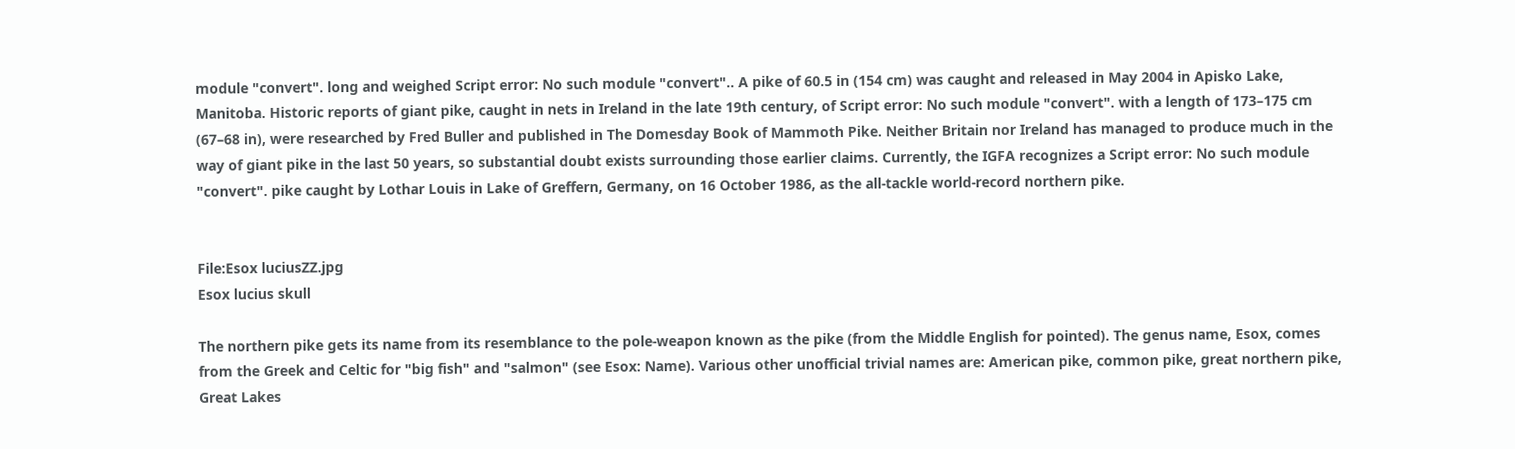module "convert". long and weighed Script error: No such module "convert".. A pike of 60.5 in (154 cm) was caught and released in May 2004 in Apisko Lake, Manitoba. Historic reports of giant pike, caught in nets in Ireland in the late 19th century, of Script error: No such module "convert". with a length of 173–175 cm (67–68 in), were researched by Fred Buller and published in The Domesday Book of Mammoth Pike. Neither Britain nor Ireland has managed to produce much in the way of giant pike in the last 50 years, so substantial doubt exists surrounding those earlier claims. Currently, the IGFA recognizes a Script error: No such module "convert". pike caught by Lothar Louis in Lake of Greffern, Germany, on 16 October 1986, as the all-tackle world-record northern pike.


File:Esox luciusZZ.jpg
Esox lucius skull

The northern pike gets its name from its resemblance to the pole-weapon known as the pike (from the Middle English for pointed). The genus name, Esox, comes from the Greek and Celtic for "big fish" and "salmon" (see Esox: Name). Various other unofficial trivial names are: American pike, common pike, great northern pike, Great Lakes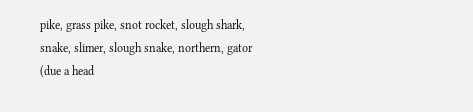pike, grass pike, snot rocket, slough shark, snake, slimer, slough snake, northern, gator (due a head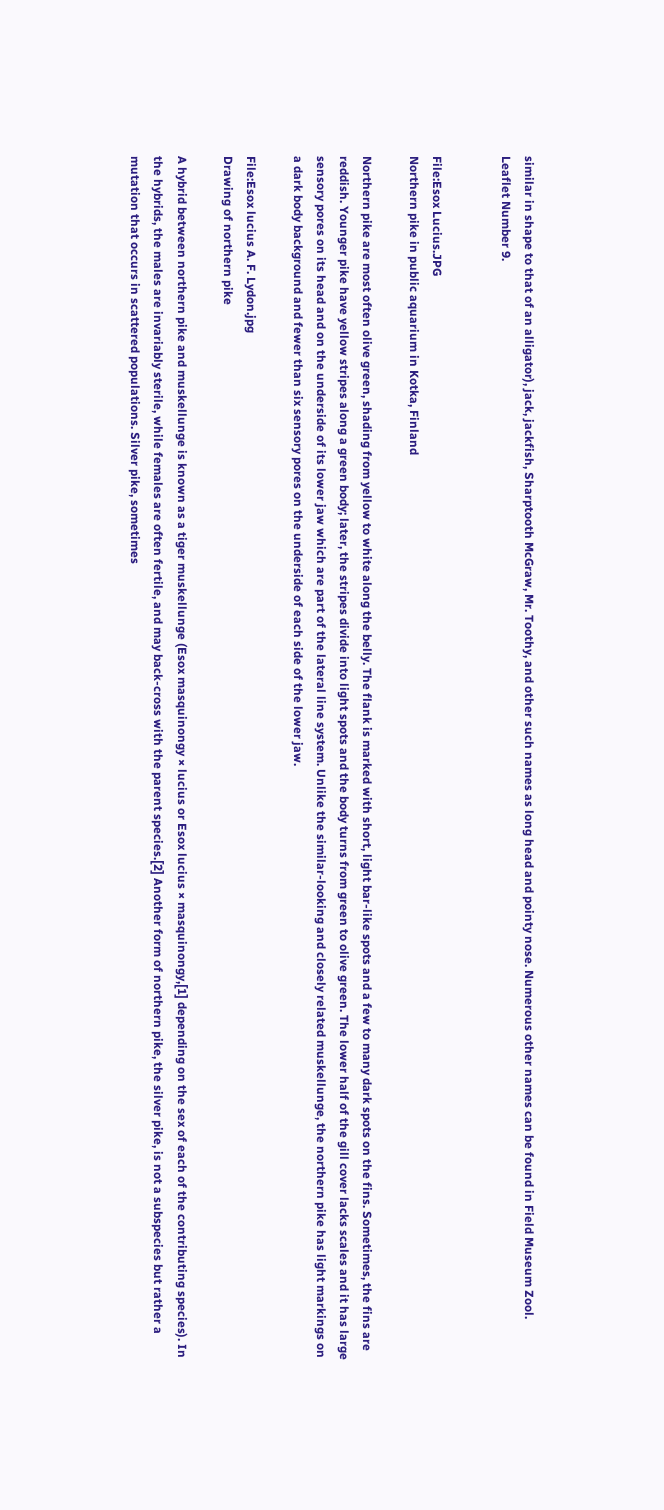similar in shape to that of an alligator), jack, jackfish, Sharptooth McGraw, Mr. Toothy, and other such names as long head and pointy nose. Numerous other names can be found in Field Museum Zool. Leaflet Number 9.


File:Esox Lucius.JPG
Northern pike in public aquarium in Kotka, Finland

Northern pike are most often olive green, shading from yellow to white along the belly. The flank is marked with short, light bar-like spots and a few to many dark spots on the fins. Sometimes, the fins are reddish. Younger pike have yellow stripes along a green body; later, the stripes divide into light spots and the body turns from green to olive green. The lower half of the gill cover lacks scales and it has large sensory pores on its head and on the underside of its lower jaw which are part of the lateral line system. Unlike the similar-looking and closely related muskellunge, the northern pike has light markings on a dark body background and fewer than six sensory pores on the underside of each side of the lower jaw.

File:Esox lucius A. F. Lydon.jpg
Drawing of northern pike

A hybrid between northern pike and muskellunge is known as a tiger muskellunge (Esox masquinongy × lucius or Esox lucius × masquinongy,[1] depending on the sex of each of the contributing species). In the hybrids, the males are invariably sterile, while females are often fertile, and may back-cross with the parent species.[2] Another form of northern pike, the silver pike, is not a subspecies but rather a mutation that occurs in scattered populations. Silver pike, sometimes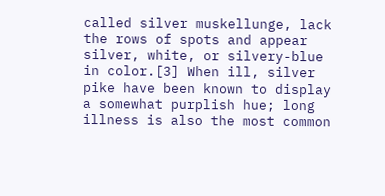called silver muskellunge, lack the rows of spots and appear silver, white, or silvery-blue in color.[3] When ill, silver pike have been known to display a somewhat purplish hue; long illness is also the most common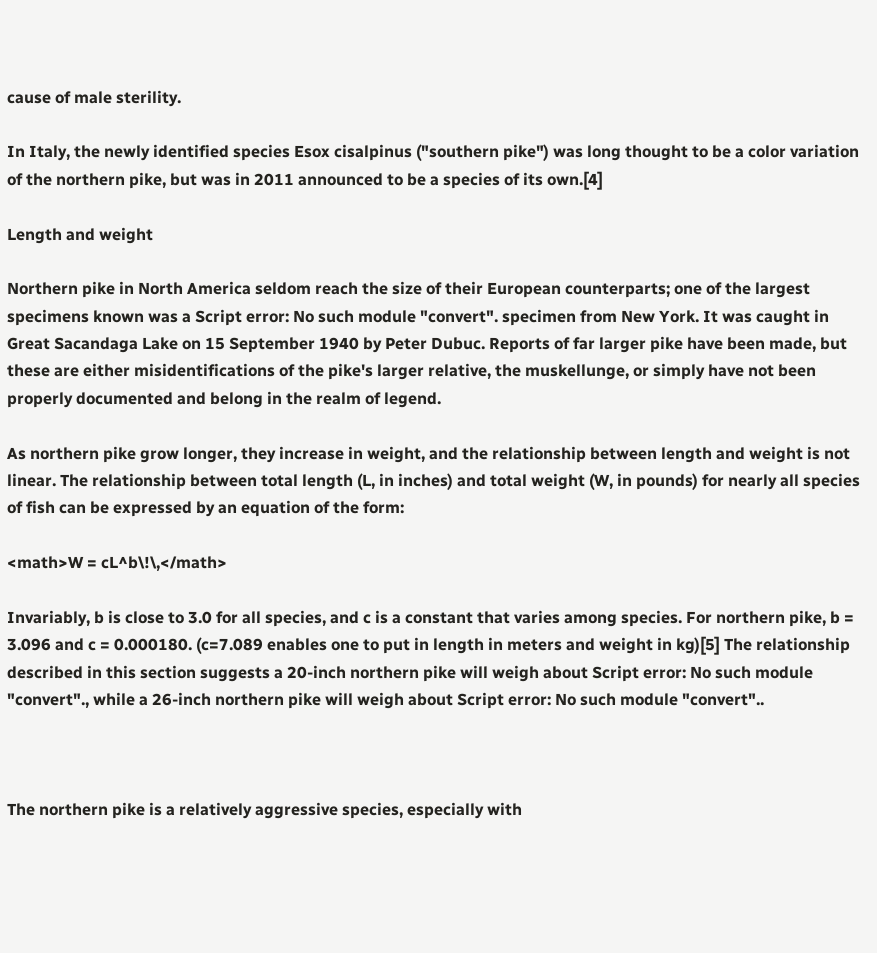cause of male sterility.

In Italy, the newly identified species Esox cisalpinus ("southern pike") was long thought to be a color variation of the northern pike, but was in 2011 announced to be a species of its own.[4]

Length and weight

Northern pike in North America seldom reach the size of their European counterparts; one of the largest specimens known was a Script error: No such module "convert". specimen from New York. It was caught in Great Sacandaga Lake on 15 September 1940 by Peter Dubuc. Reports of far larger pike have been made, but these are either misidentifications of the pike's larger relative, the muskellunge, or simply have not been properly documented and belong in the realm of legend.

As northern pike grow longer, they increase in weight, and the relationship between length and weight is not linear. The relationship between total length (L, in inches) and total weight (W, in pounds) for nearly all species of fish can be expressed by an equation of the form:

<math>W = cL^b\!\,</math>

Invariably, b is close to 3.0 for all species, and c is a constant that varies among species. For northern pike, b = 3.096 and c = 0.000180. (c=7.089 enables one to put in length in meters and weight in kg)[5] The relationship described in this section suggests a 20-inch northern pike will weigh about Script error: No such module "convert"., while a 26-inch northern pike will weigh about Script error: No such module "convert"..



The northern pike is a relatively aggressive species, especially with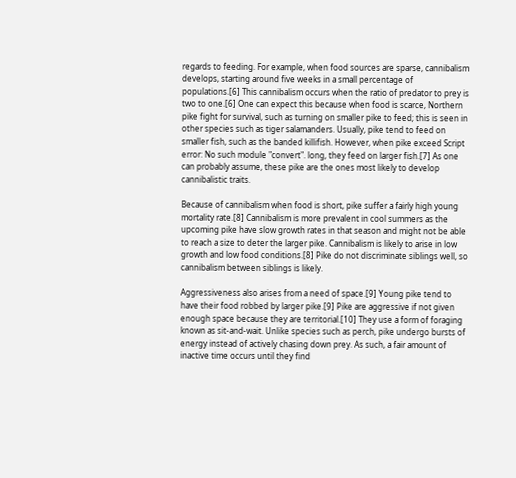regards to feeding. For example, when food sources are sparse, cannibalism develops, starting around five weeks in a small percentage of populations.[6] This cannibalism occurs when the ratio of predator to prey is two to one.[6] One can expect this because when food is scarce, Northern pike fight for survival, such as turning on smaller pike to feed; this is seen in other species such as tiger salamanders. Usually, pike tend to feed on smaller fish, such as the banded killifish. However, when pike exceed Script error: No such module "convert". long, they feed on larger fish.[7] As one can probably assume, these pike are the ones most likely to develop cannibalistic traits.

Because of cannibalism when food is short, pike suffer a fairly high young mortality rate.[8] Cannibalism is more prevalent in cool summers as the upcoming pike have slow growth rates in that season and might not be able to reach a size to deter the larger pike. Cannibalism is likely to arise in low growth and low food conditions.[8] Pike do not discriminate siblings well, so cannibalism between siblings is likely.

Aggressiveness also arises from a need of space.[9] Young pike tend to have their food robbed by larger pike.[9] Pike are aggressive if not given enough space because they are territorial.[10] They use a form of foraging known as sit-and-wait. Unlike species such as perch, pike undergo bursts of energy instead of actively chasing down prey. As such, a fair amount of inactive time occurs until they find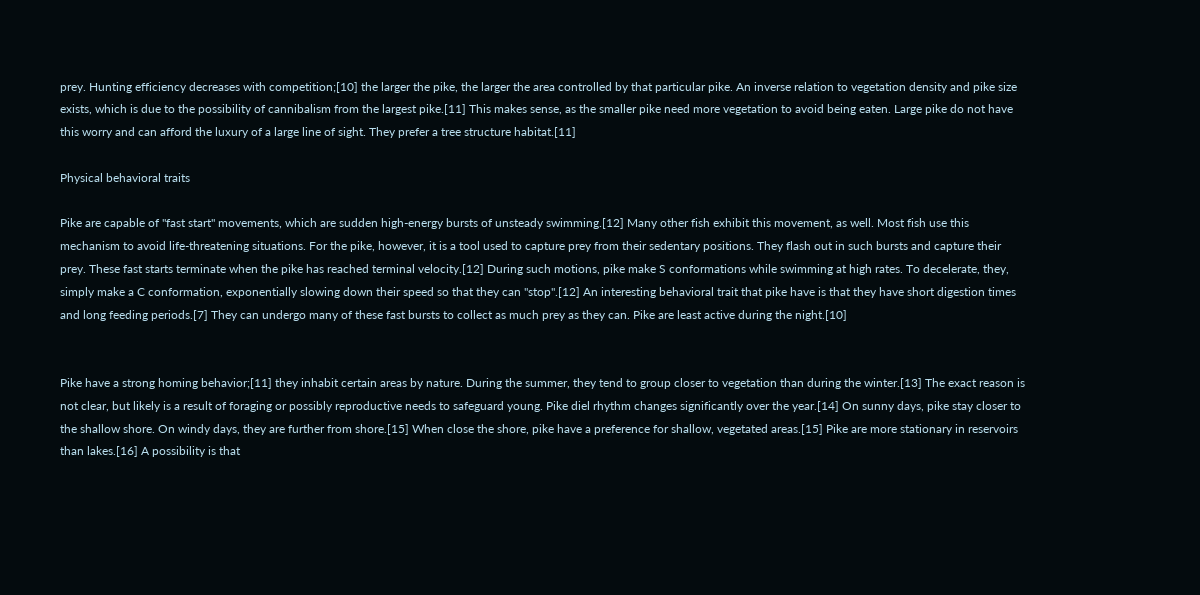prey. Hunting efficiency decreases with competition;[10] the larger the pike, the larger the area controlled by that particular pike. An inverse relation to vegetation density and pike size exists, which is due to the possibility of cannibalism from the largest pike.[11] This makes sense, as the smaller pike need more vegetation to avoid being eaten. Large pike do not have this worry and can afford the luxury of a large line of sight. They prefer a tree structure habitat.[11]

Physical behavioral traits

Pike are capable of "fast start" movements, which are sudden high-energy bursts of unsteady swimming.[12] Many other fish exhibit this movement, as well. Most fish use this mechanism to avoid life-threatening situations. For the pike, however, it is a tool used to capture prey from their sedentary positions. They flash out in such bursts and capture their prey. These fast starts terminate when the pike has reached terminal velocity.[12] During such motions, pike make S conformations while swimming at high rates. To decelerate, they, simply make a C conformation, exponentially slowing down their speed so that they can "stop".[12] An interesting behavioral trait that pike have is that they have short digestion times and long feeding periods.[7] They can undergo many of these fast bursts to collect as much prey as they can. Pike are least active during the night.[10]


Pike have a strong homing behavior;[11] they inhabit certain areas by nature. During the summer, they tend to group closer to vegetation than during the winter.[13] The exact reason is not clear, but likely is a result of foraging or possibly reproductive needs to safeguard young. Pike diel rhythm changes significantly over the year.[14] On sunny days, pike stay closer to the shallow shore. On windy days, they are further from shore.[15] When close the shore, pike have a preference for shallow, vegetated areas.[15] Pike are more stationary in reservoirs than lakes.[16] A possibility is that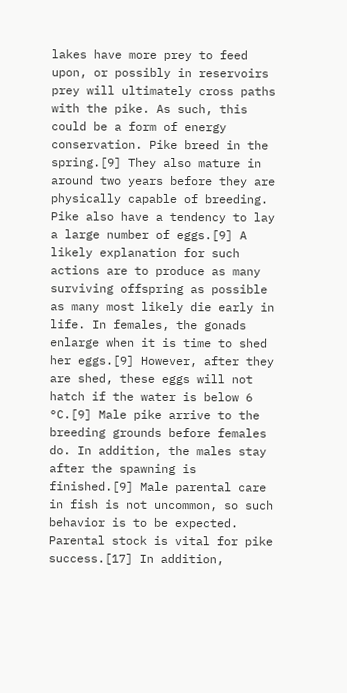lakes have more prey to feed upon, or possibly in reservoirs prey will ultimately cross paths with the pike. As such, this could be a form of energy conservation. Pike breed in the spring.[9] They also mature in around two years before they are physically capable of breeding. Pike also have a tendency to lay a large number of eggs.[9] A likely explanation for such actions are to produce as many surviving offspring as possible as many most likely die early in life. In females, the gonads enlarge when it is time to shed her eggs.[9] However, after they are shed, these eggs will not hatch if the water is below 6 °C.[9] Male pike arrive to the breeding grounds before females do. In addition, the males stay after the spawning is finished.[9] Male parental care in fish is not uncommon, so such behavior is to be expected. Parental stock is vital for pike success.[17] In addition,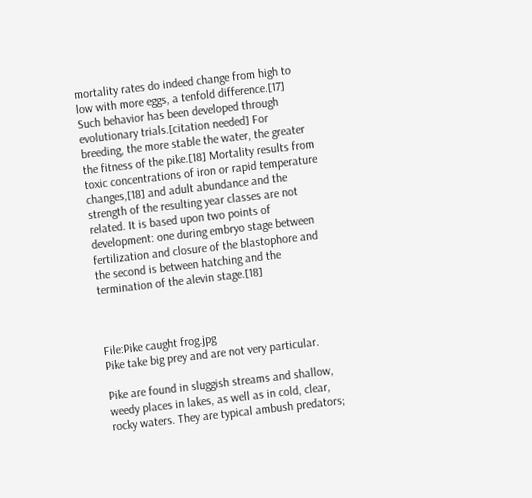mortality rates do indeed change from high to low with more eggs, a tenfold difference.[17] Such behavior has been developed through evolutionary trials.[citation needed] For breeding, the more stable the water, the greater the fitness of the pike.[18] Mortality results from toxic concentrations of iron or rapid temperature changes,[18] and adult abundance and the strength of the resulting year classes are not related. It is based upon two points of development: one during embryo stage between fertilization and closure of the blastophore and the second is between hatching and the termination of the alevin stage.[18]



File:Pike caught frog.jpg
Pike take big prey and are not very particular.

Pike are found in sluggish streams and shallow, weedy places in lakes, as well as in cold, clear, rocky waters. They are typical ambush predators;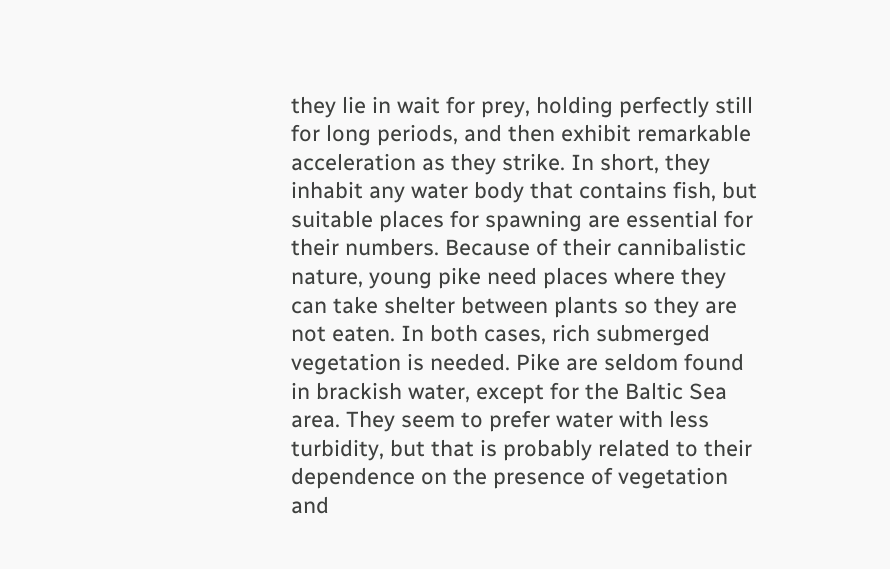they lie in wait for prey, holding perfectly still for long periods, and then exhibit remarkable acceleration as they strike. In short, they inhabit any water body that contains fish, but suitable places for spawning are essential for their numbers. Because of their cannibalistic nature, young pike need places where they can take shelter between plants so they are not eaten. In both cases, rich submerged vegetation is needed. Pike are seldom found in brackish water, except for the Baltic Sea area. They seem to prefer water with less turbidity, but that is probably related to their dependence on the presence of vegetation and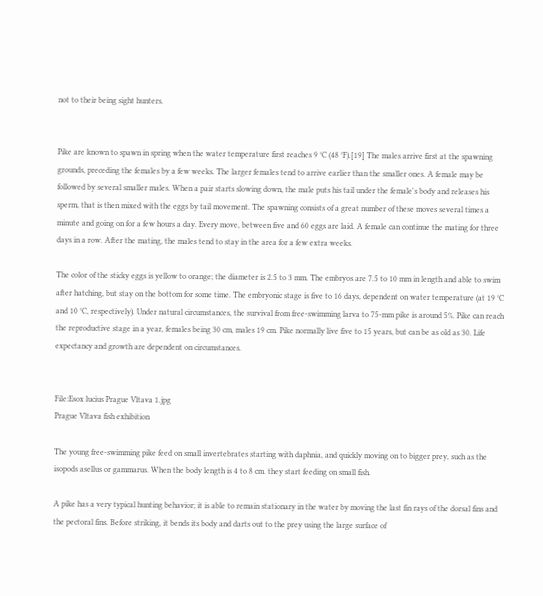not to their being sight hunters.


Pike are known to spawn in spring when the water temperature first reaches 9 °C (48 °F).[19] The males arrive first at the spawning grounds, preceding the females by a few weeks. The larger females tend to arrive earlier than the smaller ones. A female may be followed by several smaller males. When a pair starts slowing down, the male puts his tail under the female's body and releases his sperm, that is then mixed with the eggs by tail movement. The spawning consists of a great number of these moves several times a minute and going on for a few hours a day. Every move, between five and 60 eggs are laid. A female can continue the mating for three days in a row. After the mating, the males tend to stay in the area for a few extra weeks.

The color of the sticky eggs is yellow to orange; the diameter is 2.5 to 3 mm. The embryos are 7.5 to 10 mm in length and able to swim after hatching, but stay on the bottom for some time. The embryonic stage is five to 16 days, dependent on water temperature (at 19 °C and 10 °C, respectively). Under natural circumstances, the survival from free-swimming larva to 75-mm pike is around 5%. Pike can reach the reproductive stage in a year, females being 30 cm, males 19 cm. Pike normally live five to 15 years, but can be as old as 30. Life expectancy and growth are dependent on circumstances.


File:Esox lucius Prague Vltava 1.jpg
Prague Vltava fish exhibition

The young free-swimming pike feed on small invertebrates starting with daphnia, and quickly moving on to bigger prey, such as the isopods asellus or gammarus. When the body length is 4 to 8 cm. they start feeding on small fish.

A pike has a very typical hunting behavior; it is able to remain stationary in the water by moving the last fin rays of the dorsal fins and the pectoral fins. Before striking, it bends its body and darts out to the prey using the large surface of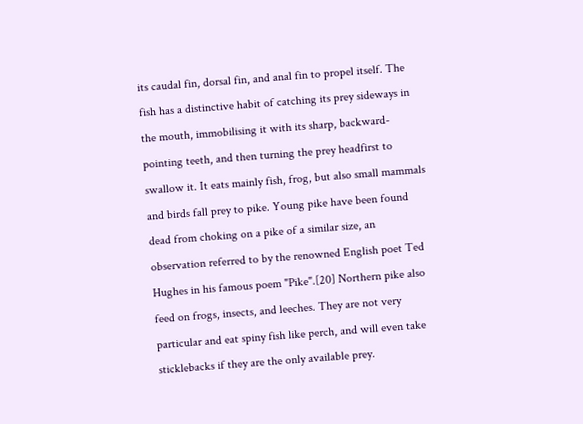its caudal fin, dorsal fin, and anal fin to propel itself. The fish has a distinctive habit of catching its prey sideways in the mouth, immobilising it with its sharp, backward-pointing teeth, and then turning the prey headfirst to swallow it. It eats mainly fish, frog, but also small mammals and birds fall prey to pike. Young pike have been found dead from choking on a pike of a similar size, an observation referred to by the renowned English poet Ted Hughes in his famous poem "Pike".[20] Northern pike also feed on frogs, insects, and leeches. They are not very particular and eat spiny fish like perch, and will even take sticklebacks if they are the only available prey.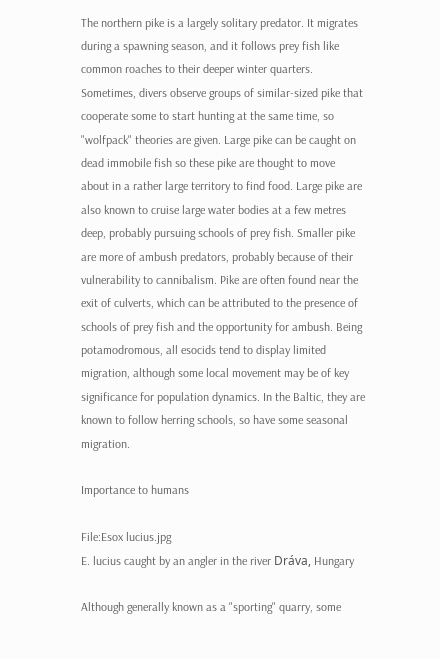The northern pike is a largely solitary predator. It migrates during a spawning season, and it follows prey fish like common roaches to their deeper winter quarters. Sometimes, divers observe groups of similar-sized pike that cooperate some to start hunting at the same time, so "wolfpack" theories are given. Large pike can be caught on dead immobile fish so these pike are thought to move about in a rather large territory to find food. Large pike are also known to cruise large water bodies at a few metres deep, probably pursuing schools of prey fish. Smaller pike are more of ambush predators, probably because of their vulnerability to cannibalism. Pike are often found near the exit of culverts, which can be attributed to the presence of schools of prey fish and the opportunity for ambush. Being potamodromous, all esocids tend to display limited migration, although some local movement may be of key significance for population dynamics. In the Baltic, they are known to follow herring schools, so have some seasonal migration.

Importance to humans

File:Esox lucius.jpg
E. lucius caught by an angler in the river Dráva, Hungary

Although generally known as a "sporting" quarry, some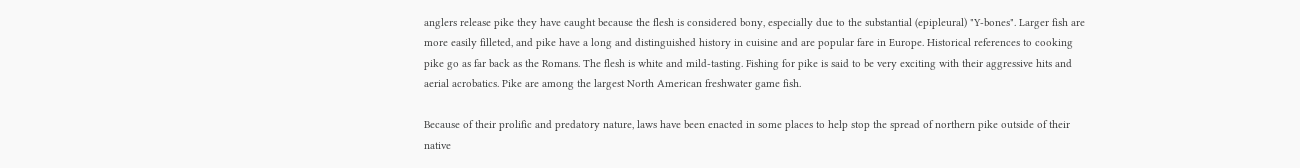anglers release pike they have caught because the flesh is considered bony, especially due to the substantial (epipleural) "Y-bones". Larger fish are more easily filleted, and pike have a long and distinguished history in cuisine and are popular fare in Europe. Historical references to cooking pike go as far back as the Romans. The flesh is white and mild-tasting. Fishing for pike is said to be very exciting with their aggressive hits and aerial acrobatics. Pike are among the largest North American freshwater game fish.

Because of their prolific and predatory nature, laws have been enacted in some places to help stop the spread of northern pike outside of their native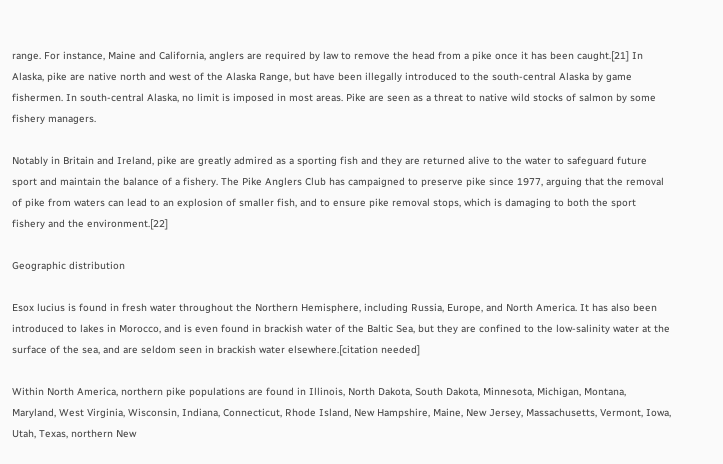range. For instance, Maine and California, anglers are required by law to remove the head from a pike once it has been caught.[21] In Alaska, pike are native north and west of the Alaska Range, but have been illegally introduced to the south-central Alaska by game fishermen. In south-central Alaska, no limit is imposed in most areas. Pike are seen as a threat to native wild stocks of salmon by some fishery managers.

Notably in Britain and Ireland, pike are greatly admired as a sporting fish and they are returned alive to the water to safeguard future sport and maintain the balance of a fishery. The Pike Anglers Club has campaigned to preserve pike since 1977, arguing that the removal of pike from waters can lead to an explosion of smaller fish, and to ensure pike removal stops, which is damaging to both the sport fishery and the environment.[22]

Geographic distribution

Esox lucius is found in fresh water throughout the Northern Hemisphere, including Russia, Europe, and North America. It has also been introduced to lakes in Morocco, and is even found in brackish water of the Baltic Sea, but they are confined to the low-salinity water at the surface of the sea, and are seldom seen in brackish water elsewhere.[citation needed]

Within North America, northern pike populations are found in Illinois, North Dakota, South Dakota, Minnesota, Michigan, Montana, Maryland, West Virginia, Wisconsin, Indiana, Connecticut, Rhode Island, New Hampshire, Maine, New Jersey, Massachusetts, Vermont, Iowa, Utah, Texas, northern New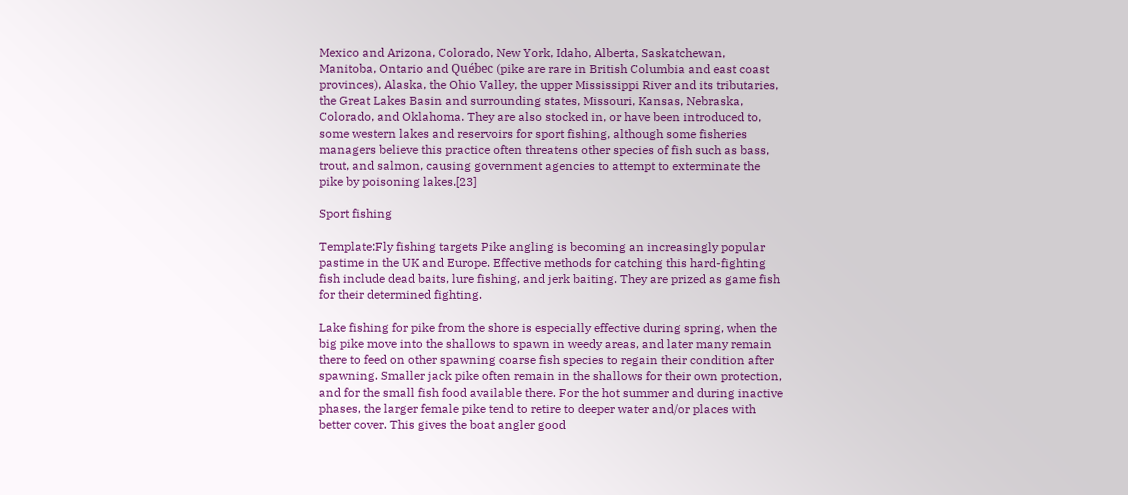Mexico and Arizona, Colorado, New York, Idaho, Alberta, Saskatchewan, Manitoba, Ontario and Québec (pike are rare in British Columbia and east coast provinces), Alaska, the Ohio Valley, the upper Mississippi River and its tributaries, the Great Lakes Basin and surrounding states, Missouri, Kansas, Nebraska, Colorado, and Oklahoma. They are also stocked in, or have been introduced to, some western lakes and reservoirs for sport fishing, although some fisheries managers believe this practice often threatens other species of fish such as bass, trout, and salmon, causing government agencies to attempt to exterminate the pike by poisoning lakes.[23]

Sport fishing

Template:Fly fishing targets Pike angling is becoming an increasingly popular pastime in the UK and Europe. Effective methods for catching this hard-fighting fish include dead baits, lure fishing, and jerk baiting. They are prized as game fish for their determined fighting.

Lake fishing for pike from the shore is especially effective during spring, when the big pike move into the shallows to spawn in weedy areas, and later many remain there to feed on other spawning coarse fish species to regain their condition after spawning. Smaller jack pike often remain in the shallows for their own protection, and for the small fish food available there. For the hot summer and during inactive phases, the larger female pike tend to retire to deeper water and/or places with better cover. This gives the boat angler good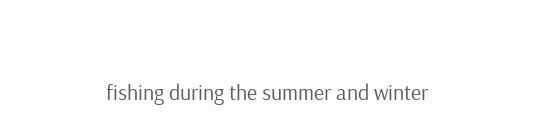fishing during the summer and winter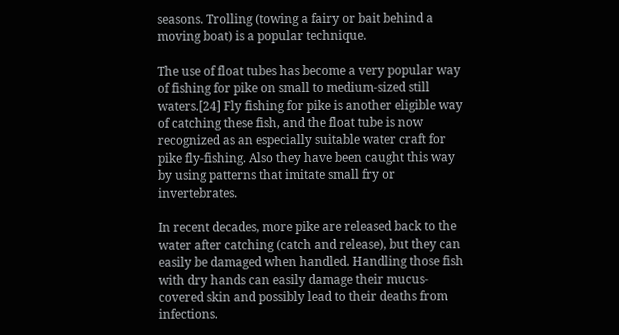seasons. Trolling (towing a fairy or bait behind a moving boat) is a popular technique.

The use of float tubes has become a very popular way of fishing for pike on small to medium-sized still waters.[24] Fly fishing for pike is another eligible way of catching these fish, and the float tube is now recognized as an especially suitable water craft for pike fly-fishing. Also they have been caught this way by using patterns that imitate small fry or invertebrates.

In recent decades, more pike are released back to the water after catching (catch and release), but they can easily be damaged when handled. Handling those fish with dry hands can easily damage their mucus-covered skin and possibly lead to their deaths from infections.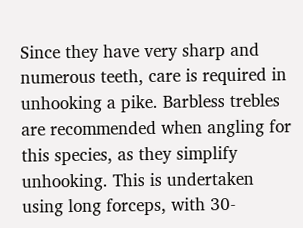Since they have very sharp and numerous teeth, care is required in unhooking a pike. Barbless trebles are recommended when angling for this species, as they simplify unhooking. This is undertaken using long forceps, with 30-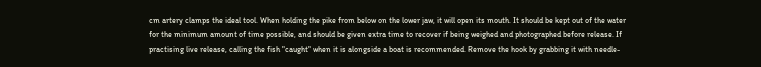cm artery clamps the ideal tool. When holding the pike from below on the lower jaw, it will open its mouth. It should be kept out of the water for the minimum amount of time possible, and should be given extra time to recover if being weighed and photographed before release. If practising live release, calling the fish "caught" when it is alongside a boat is recommended. Remove the hook by grabbing it with needle-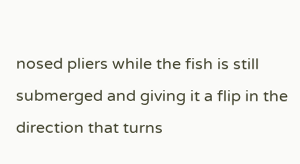nosed pliers while the fish is still submerged and giving it a flip in the direction that turns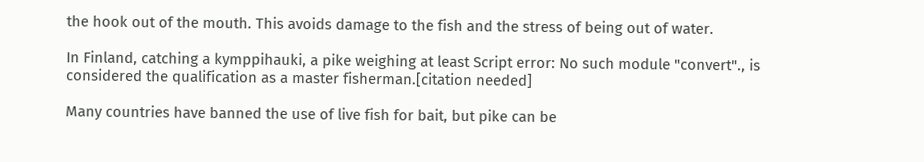the hook out of the mouth. This avoids damage to the fish and the stress of being out of water.

In Finland, catching a kymppihauki, a pike weighing at least Script error: No such module "convert"., is considered the qualification as a master fisherman.[citation needed]

Many countries have banned the use of live fish for bait, but pike can be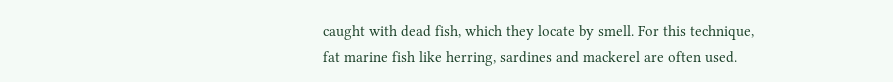caught with dead fish, which they locate by smell. For this technique, fat marine fish like herring, sardines and mackerel are often used.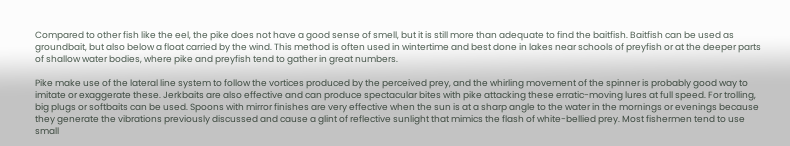Compared to other fish like the eel, the pike does not have a good sense of smell, but it is still more than adequate to find the baitfish. Baitfish can be used as groundbait, but also below a float carried by the wind. This method is often used in wintertime and best done in lakes near schools of preyfish or at the deeper parts of shallow water bodies, where pike and preyfish tend to gather in great numbers.

Pike make use of the lateral line system to follow the vortices produced by the perceived prey, and the whirling movement of the spinner is probably good way to imitate or exaggerate these. Jerkbaits are also effective and can produce spectacular bites with pike attacking these erratic-moving lures at full speed. For trolling, big plugs or softbaits can be used. Spoons with mirror finishes are very effective when the sun is at a sharp angle to the water in the mornings or evenings because they generate the vibrations previously discussed and cause a glint of reflective sunlight that mimics the flash of white-bellied prey. Most fishermen tend to use small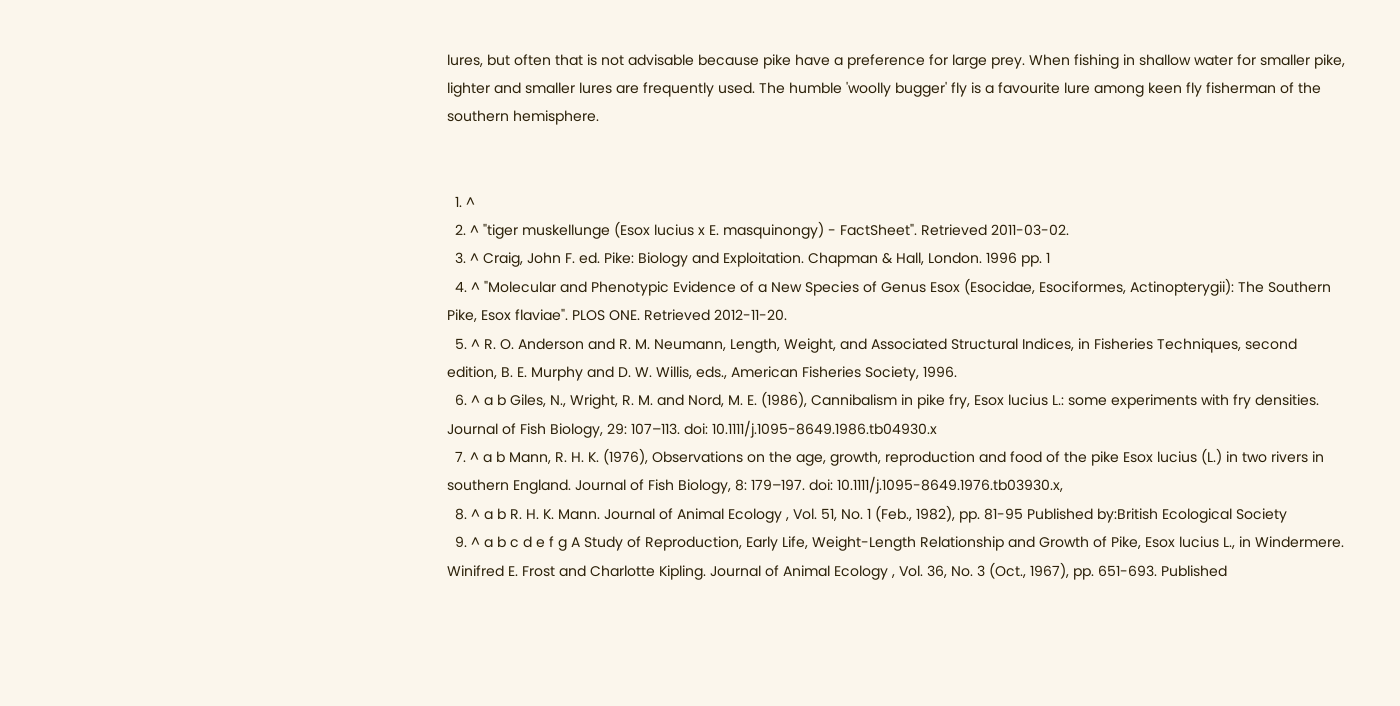lures, but often that is not advisable because pike have a preference for large prey. When fishing in shallow water for smaller pike, lighter and smaller lures are frequently used. The humble 'woolly bugger' fly is a favourite lure among keen fly fisherman of the southern hemisphere.


  1. ^
  2. ^ "tiger muskellunge (Esox lucius x E. masquinongy) - FactSheet". Retrieved 2011-03-02.
  3. ^ Craig, John F. ed. Pike: Biology and Exploitation. Chapman & Hall, London. 1996 pp. 1
  4. ^ "Molecular and Phenotypic Evidence of a New Species of Genus Esox (Esocidae, Esociformes, Actinopterygii): The Southern Pike, Esox flaviae". PLOS ONE. Retrieved 2012-11-20.
  5. ^ R. O. Anderson and R. M. Neumann, Length, Weight, and Associated Structural Indices, in Fisheries Techniques, second edition, B. E. Murphy and D. W. Willis, eds., American Fisheries Society, 1996.
  6. ^ a b Giles, N., Wright, R. M. and Nord, M. E. (1986), Cannibalism in pike fry, Esox lucius L.: some experiments with fry densities. Journal of Fish Biology, 29: 107–113. doi: 10.1111/j.1095-8649.1986.tb04930.x
  7. ^ a b Mann, R. H. K. (1976), Observations on the age, growth, reproduction and food of the pike Esox lucius (L.) in two rivers in southern England. Journal of Fish Biology, 8: 179–197. doi: 10.1111/j.1095-8649.1976.tb03930.x,
  8. ^ a b R. H. K. Mann. Journal of Animal Ecology , Vol. 51, No. 1 (Feb., 1982), pp. 81-95 Published by:British Ecological Society
  9. ^ a b c d e f g A Study of Reproduction, Early Life, Weight-Length Relationship and Growth of Pike, Esox lucius L., in Windermere. Winifred E. Frost and Charlotte Kipling. Journal of Animal Ecology , Vol. 36, No. 3 (Oct., 1967), pp. 651-693. Published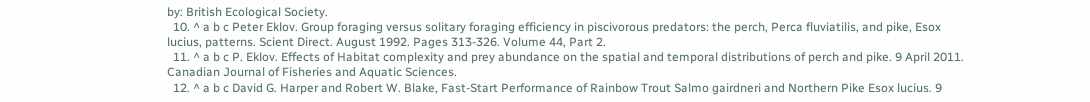by: British Ecological Society.
  10. ^ a b c Peter Eklov. Group foraging versus solitary foraging efficiency in piscivorous predators: the perch, Perca fluviatilis, and pike, Esox lucius, patterns. Scient Direct. August 1992. Pages 313-326. Volume 44, Part 2.
  11. ^ a b c P. Eklov. Effects of Habitat complexity and prey abundance on the spatial and temporal distributions of perch and pike. 9 April 2011. Canadian Journal of Fisheries and Aquatic Sciences.
  12. ^ a b c David G. Harper and Robert W. Blake, Fast-Start Performance of Rainbow Trout Salmo gairdneri and Northern Pike Esox lucius. 9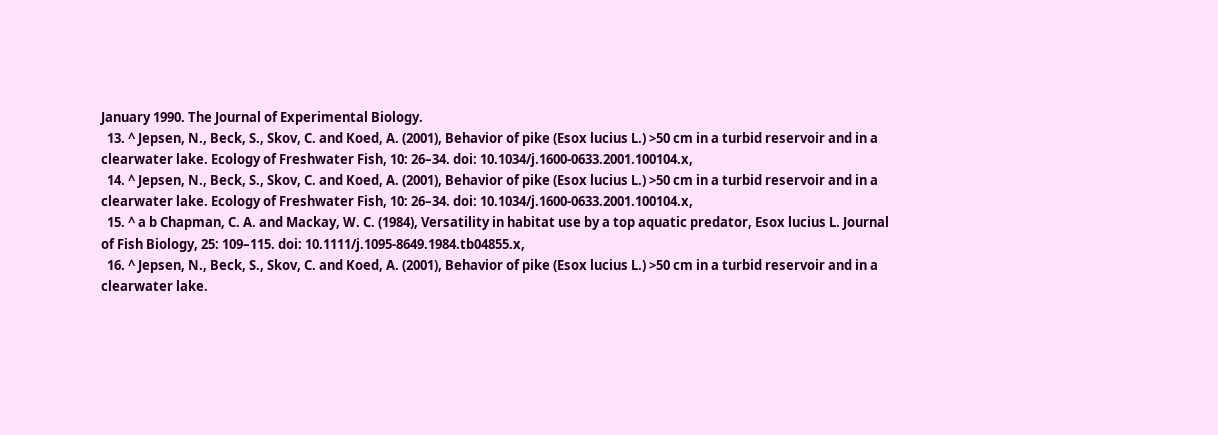January 1990. The Journal of Experimental Biology.
  13. ^ Jepsen, N., Beck, S., Skov, C. and Koed, A. (2001), Behavior of pike (Esox lucius L.) >50 cm in a turbid reservoir and in a clearwater lake. Ecology of Freshwater Fish, 10: 26–34. doi: 10.1034/j.1600-0633.2001.100104.x,
  14. ^ Jepsen, N., Beck, S., Skov, C. and Koed, A. (2001), Behavior of pike (Esox lucius L.) >50 cm in a turbid reservoir and in a clearwater lake. Ecology of Freshwater Fish, 10: 26–34. doi: 10.1034/j.1600-0633.2001.100104.x,
  15. ^ a b Chapman, C. A. and Mackay, W. C. (1984), Versatility in habitat use by a top aquatic predator, Esox lucius L. Journal of Fish Biology, 25: 109–115. doi: 10.1111/j.1095-8649.1984.tb04855.x,
  16. ^ Jepsen, N., Beck, S., Skov, C. and Koed, A. (2001), Behavior of pike (Esox lucius L.) >50 cm in a turbid reservoir and in a clearwater lake.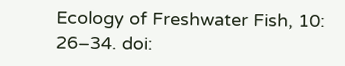Ecology of Freshwater Fish, 10: 26–34. doi: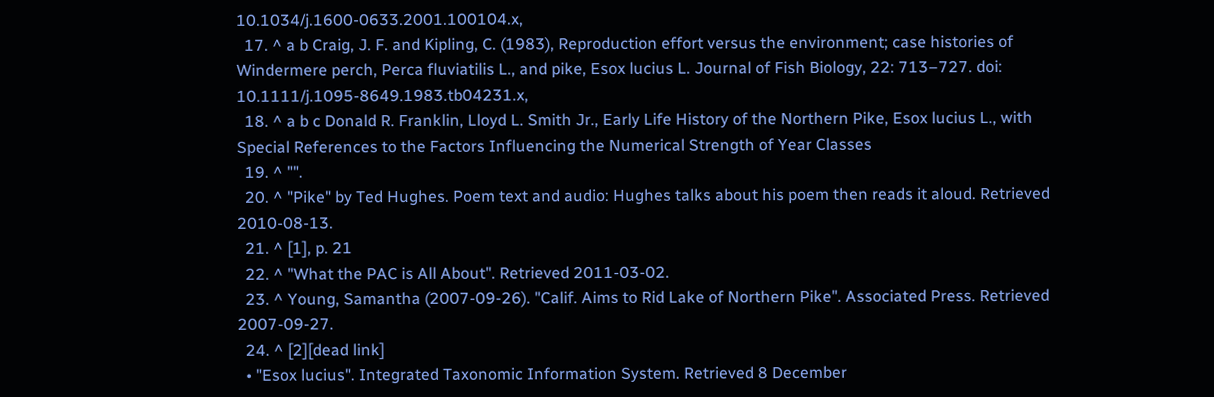10.1034/j.1600-0633.2001.100104.x,
  17. ^ a b Craig, J. F. and Kipling, C. (1983), Reproduction effort versus the environment; case histories of Windermere perch, Perca fluviatilis L., and pike, Esox lucius L. Journal of Fish Biology, 22: 713–727. doi: 10.1111/j.1095-8649.1983.tb04231.x,
  18. ^ a b c Donald R. Franklin, Lloyd L. Smith Jr., Early Life History of the Northern Pike, Esox lucius L., with Special References to the Factors Influencing the Numerical Strength of Year Classes
  19. ^ "".
  20. ^ "Pike" by Ted Hughes. Poem text and audio: Hughes talks about his poem then reads it aloud. Retrieved 2010-08-13.
  21. ^ [1], p. 21
  22. ^ "What the PAC is All About". Retrieved 2011-03-02.
  23. ^ Young, Samantha (2007-09-26). "Calif. Aims to Rid Lake of Northern Pike". Associated Press. Retrieved 2007-09-27.
  24. ^ [2][dead link]
  • "Esox lucius". Integrated Taxonomic Information System. Retrieved 8 December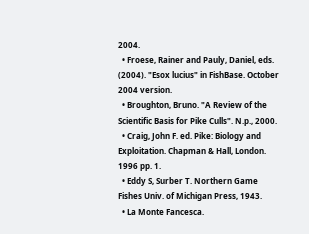2004.
  • Froese, Rainer and Pauly, Daniel, eds. (2004). "Esox lucius" in FishBase. October 2004 version.
  • Broughton, Bruno. "A Review of the Scientific Basis for Pike Culls". N.p., 2000.
  • Craig, John F. ed. Pike: Biology and Exploitation. Chapman & Hall, London. 1996 pp. 1.
  • Eddy S, Surber T. Northern Game Fishes Univ. of Michigan Press, 1943.
  • La Monte Fancesca.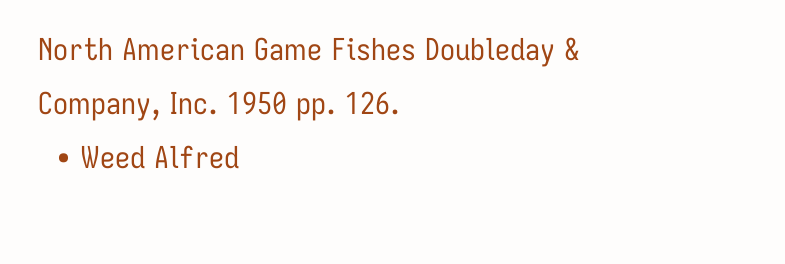North American Game Fishes Doubleday & Company, Inc. 1950 pp. 126.
  • Weed Alfred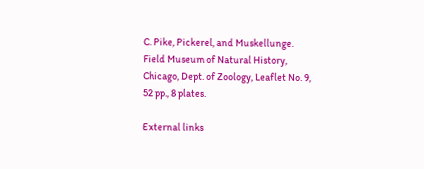C. Pike, Pickerel, and Muskellunge. Field Museum of Natural History, Chicago, Dept. of Zoology, Leaflet No. 9, 52 pp., 8 plates.

External links